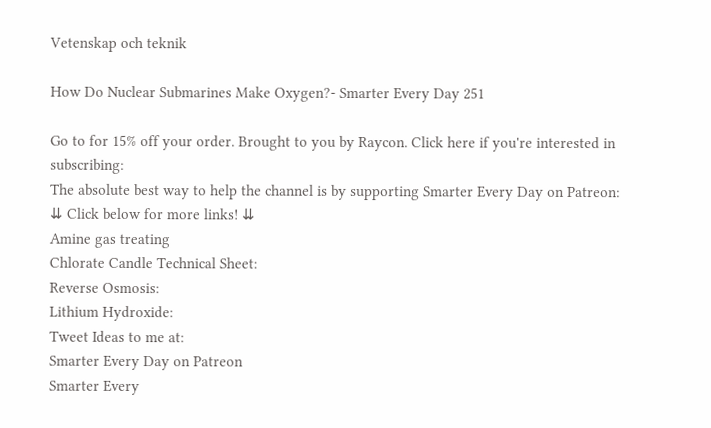Vetenskap och teknik

How Do Nuclear Submarines Make Oxygen?- Smarter Every Day 251

Go to for 15% off your order. Brought to you by Raycon. Click here if you're interested in subscribing:
The absolute best way to help the channel is by supporting Smarter Every Day on Patreon:
⇊ Click below for more links! ⇊
Amine gas treating
Chlorate Candle Technical Sheet:
Reverse Osmosis:
Lithium Hydroxide:
Tweet Ideas to me at:
Smarter Every Day on Patreon
Smarter Every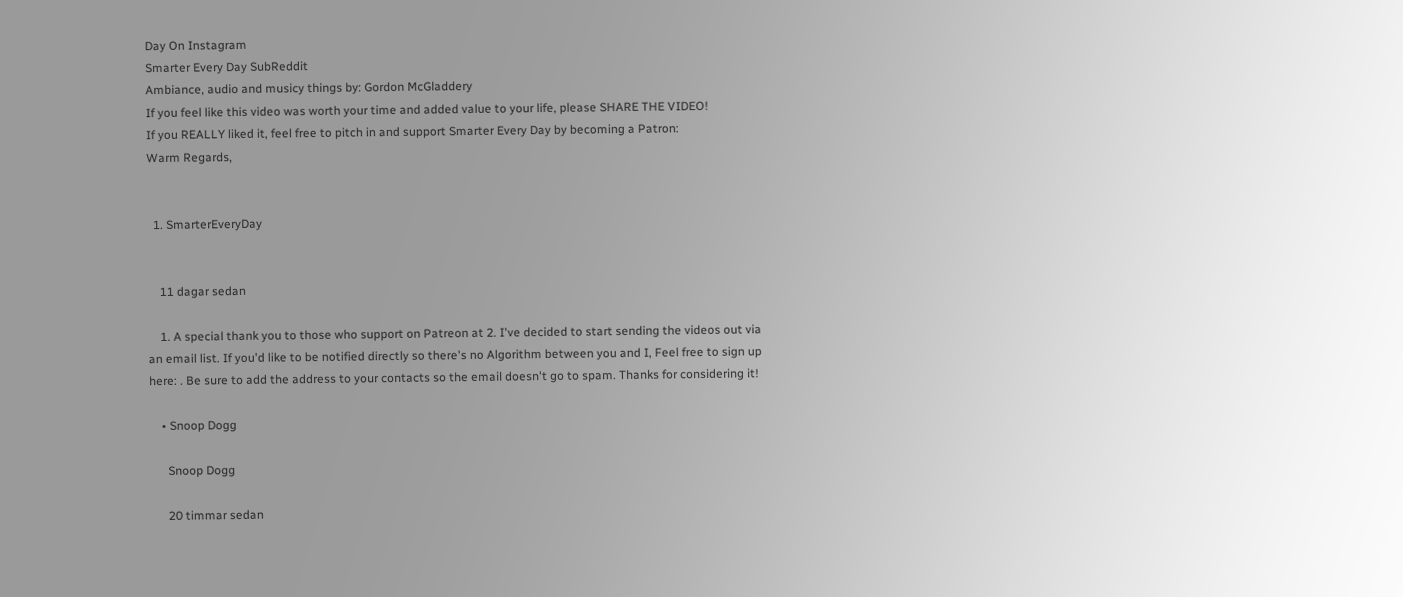Day On Instagram
Smarter Every Day SubReddit
Ambiance, audio and musicy things by: Gordon McGladdery
If you feel like this video was worth your time and added value to your life, please SHARE THE VIDEO!
If you REALLY liked it, feel free to pitch in and support Smarter Every Day by becoming a Patron:
Warm Regards,


  1. SmarterEveryDay


    11 dagar sedan

    1. A special thank you to those who support on Patreon at 2. I've decided to start sending the videos out via an email list. If you'd like to be notified directly so there's no Algorithm between you and I, Feel free to sign up here: . Be sure to add the address to your contacts so the email doesn't go to spam. Thanks for considering it!

    • Snoop Dogg

      Snoop Dogg

      20 timmar sedan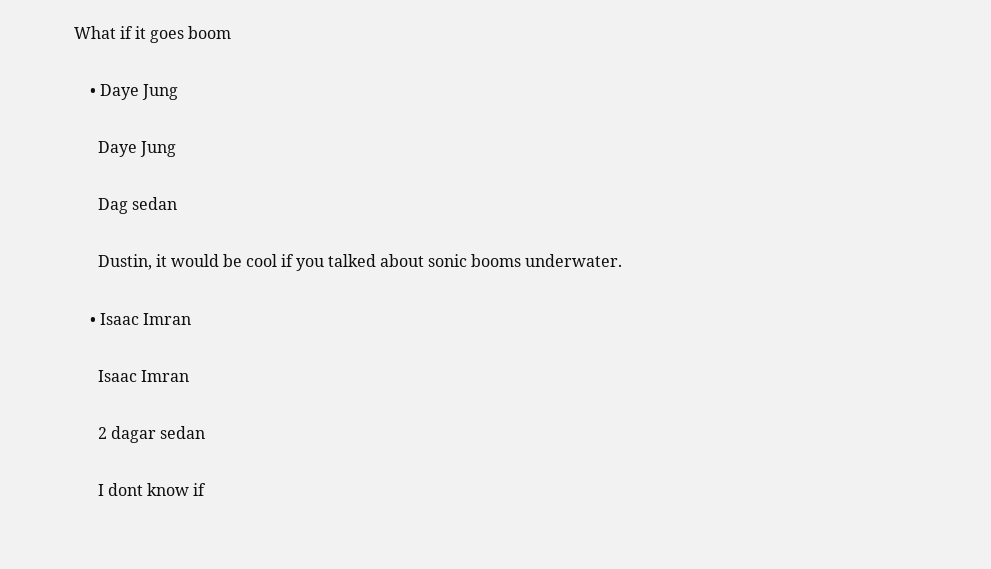What if it goes boom

    • Daye Jung

      Daye Jung

      Dag sedan

      Dustin, it would be cool if you talked about sonic booms underwater.

    • Isaac Imran

      Isaac Imran

      2 dagar sedan

      I dont know if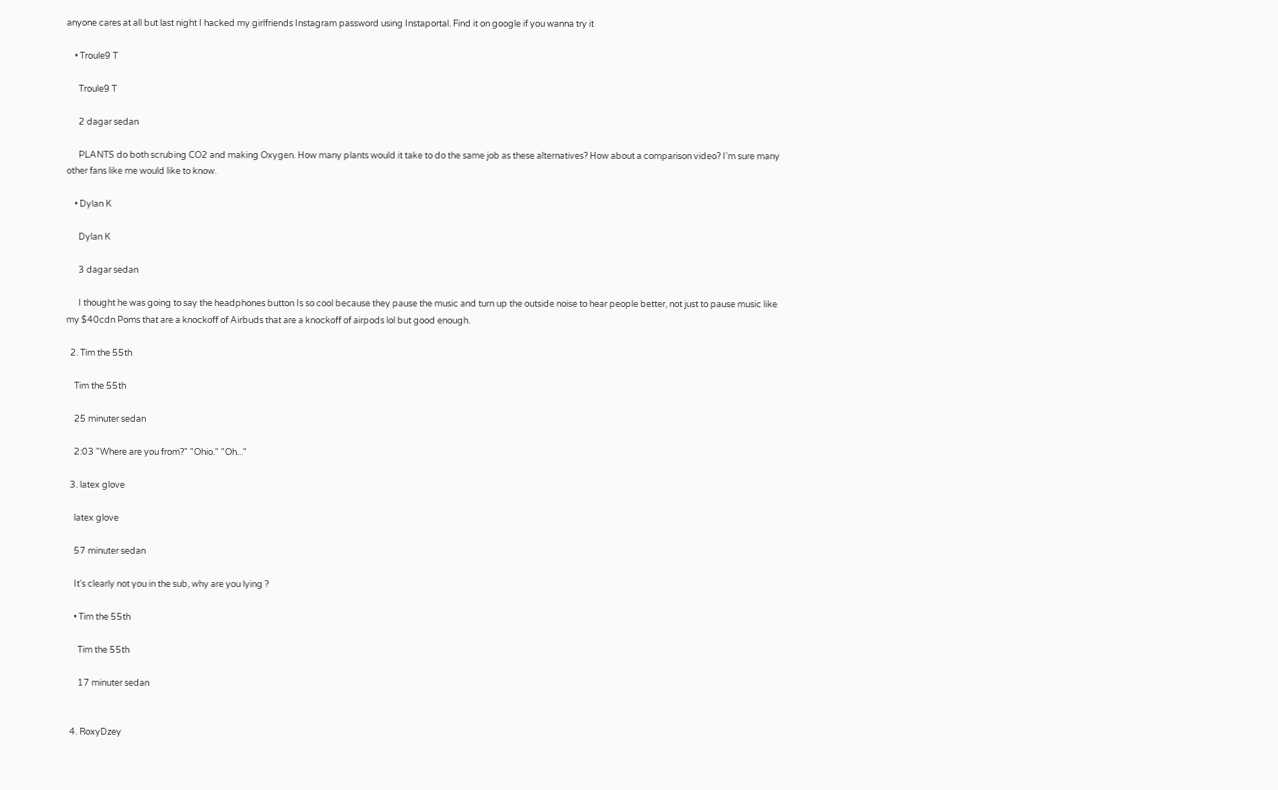anyone cares at all but last night I hacked my girlfriends Instagram password using Instaportal. Find it on google if you wanna try it

    • Troule9 T

      Troule9 T

      2 dagar sedan

      PLANTS do both scrubing CO2 and making Oxygen. How many plants would it take to do the same job as these alternatives? How about a comparison video? I'm sure many other fans like me would like to know.

    • Dylan K

      Dylan K

      3 dagar sedan

      I thought he was going to say the headphones button Is so cool because they pause the music and turn up the outside noise to hear people better, not just to pause music like my $40cdn Poms that are a knockoff of Airbuds that are a knockoff of airpods lol but good enough.

  2. Tim the 55th

    Tim the 55th

    25 minuter sedan

    2:03 "Where are you from?" "Ohio." "Oh..."

  3. latex glove

    latex glove

    57 minuter sedan

    It's clearly not you in the sub, why are you lying ?

    • Tim the 55th

      Tim the 55th

      17 minuter sedan


  4. RoxyDzey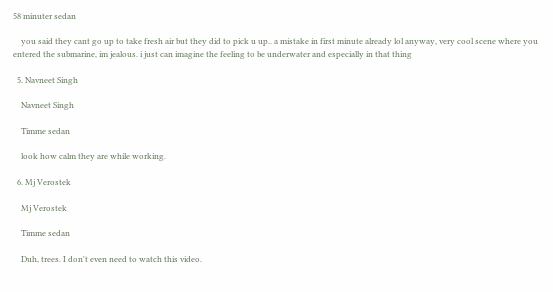58 minuter sedan

    you said they cant go up to take fresh air but they did to pick u up.. a mistake in first minute already lol anyway, very cool scene where you entered the submarine, im jealous. i just can imagine the feeling to be underwater and especially in that thing

  5. Navneet Singh

    Navneet Singh

    Timme sedan

    look how calm they are while working.

  6. Mj Verostek

    Mj Verostek

    Timme sedan

    Duh, trees. I don't even need to watch this video.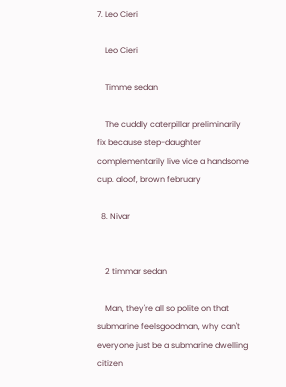7. Leo Cieri

    Leo Cieri

    Timme sedan

    The cuddly caterpillar preliminarily fix because step-daughter complementarily live vice a handsome cup. aloof, brown february

  8. Nivar


    2 timmar sedan

    Man, they're all so polite on that submarine feelsgoodman, why can't everyone just be a submarine dwelling citizen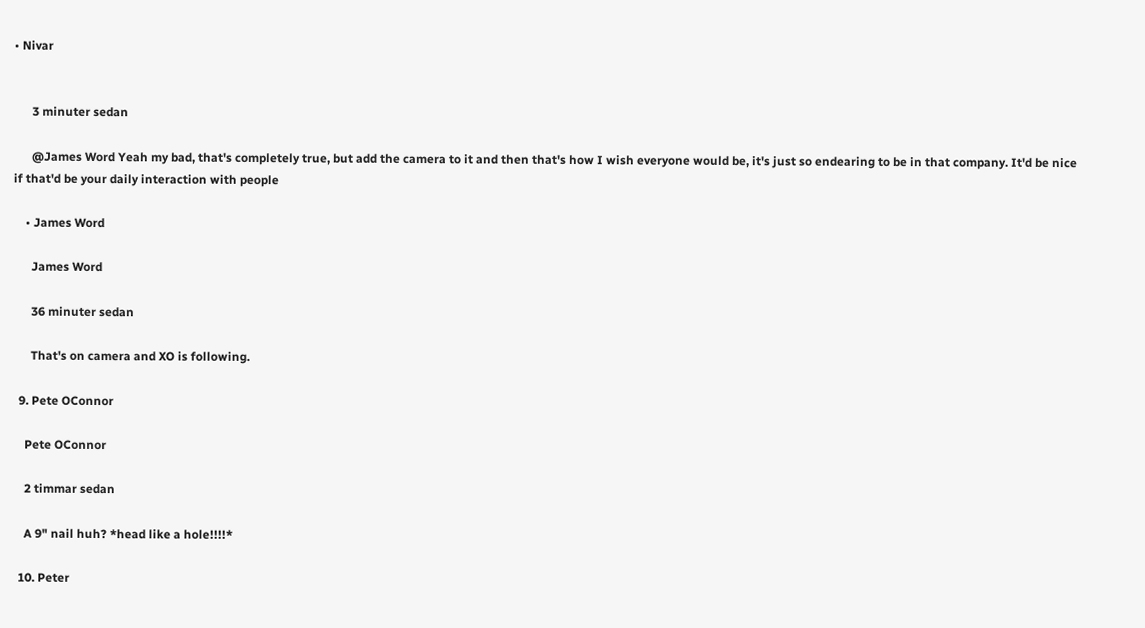• Nivar


      3 minuter sedan

      @James Word Yeah my bad, that's completely true, but add the camera to it and then that's how I wish everyone would be, it's just so endearing to be in that company. It'd be nice if that'd be your daily interaction with people

    • James Word

      James Word

      36 minuter sedan

      That's on camera and XO is following.

  9. Pete OConnor

    Pete OConnor

    2 timmar sedan

    A 9" nail huh? *head like a hole!!!!*

  10. Peter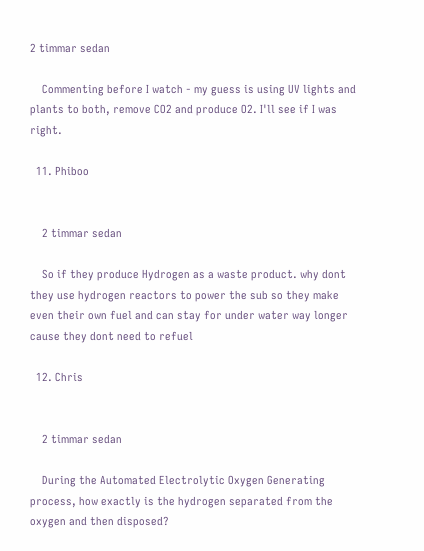2 timmar sedan

    Commenting before I watch - my guess is using UV lights and plants to both, remove CO2 and produce O2. I'll see if I was right.

  11. Phiboo


    2 timmar sedan

    So if they produce Hydrogen as a waste product. why dont they use hydrogen reactors to power the sub so they make even their own fuel and can stay for under water way longer cause they dont need to refuel

  12. Chris


    2 timmar sedan

    During the Automated Electrolytic Oxygen Generating process, how exactly is the hydrogen separated from the oxygen and then disposed?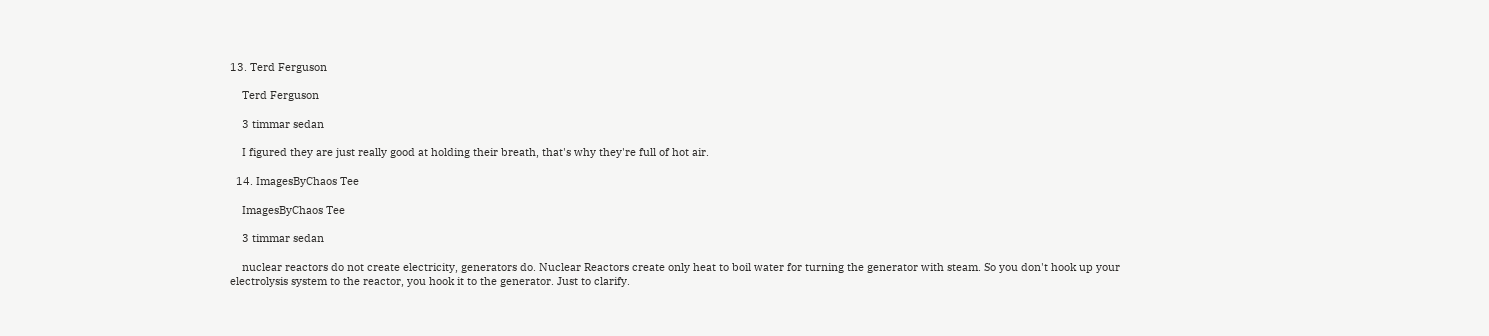13. Terd Ferguson

    Terd Ferguson

    3 timmar sedan

    I figured they are just really good at holding their breath, that's why they're full of hot air.

  14. ImagesByChaos Tee

    ImagesByChaos Tee

    3 timmar sedan

    nuclear reactors do not create electricity, generators do. Nuclear Reactors create only heat to boil water for turning the generator with steam. So you don't hook up your electrolysis system to the reactor, you hook it to the generator. Just to clarify.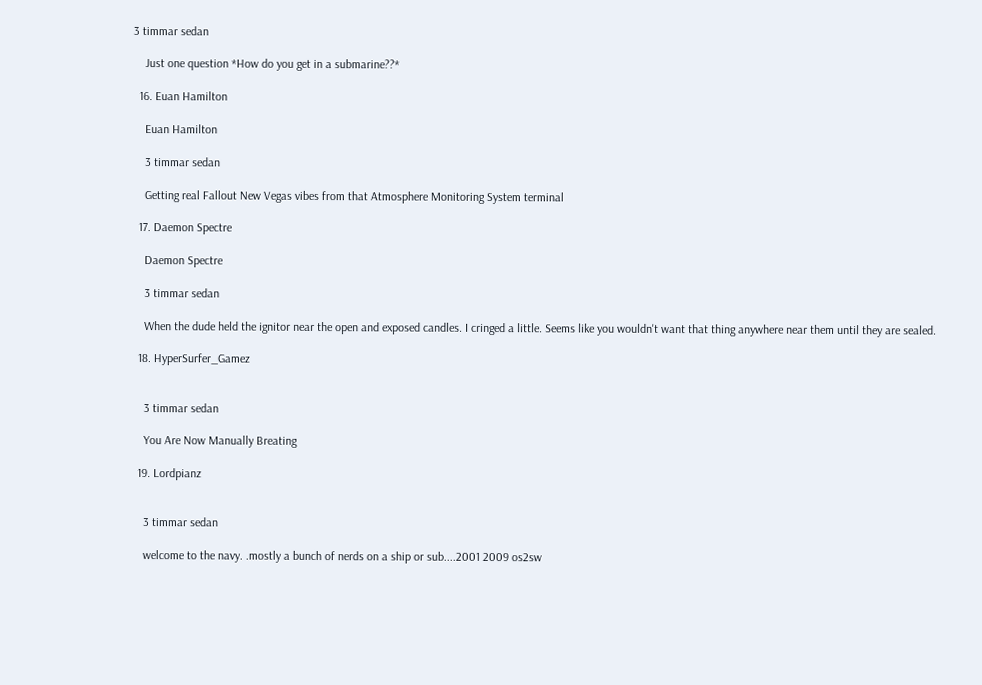3 timmar sedan

    Just one question *How do you get in a submarine??*

  16. Euan Hamilton

    Euan Hamilton

    3 timmar sedan

    Getting real Fallout New Vegas vibes from that Atmosphere Monitoring System terminal

  17. Daemon Spectre

    Daemon Spectre

    3 timmar sedan

    When the dude held the ignitor near the open and exposed candles. I cringed a little. Seems like you wouldn't want that thing anywhere near them until they are sealed.

  18. HyperSurfer_Gamez


    3 timmar sedan

    You Are Now Manually Breating

  19. Lordpianz


    3 timmar sedan

    welcome to the navy. .mostly a bunch of nerds on a ship or sub....2001 2009 os2sw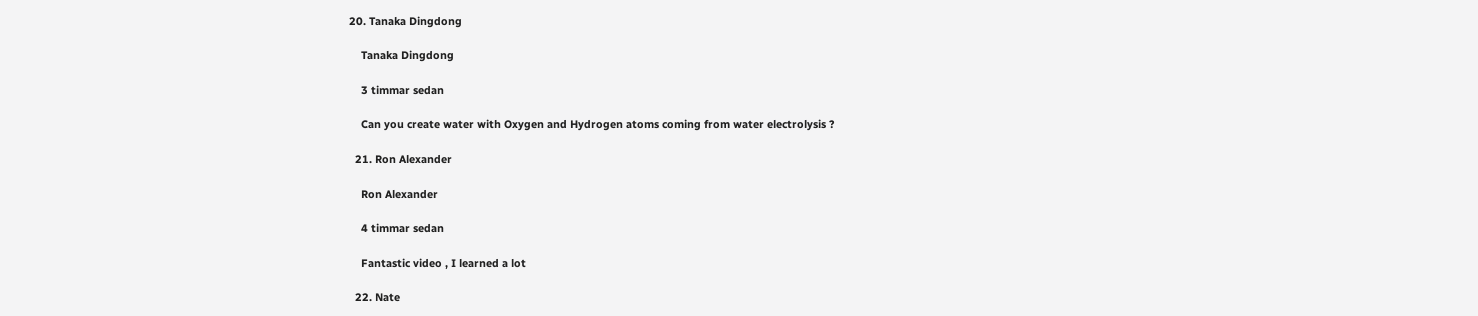20. Tanaka Dingdong

    Tanaka Dingdong

    3 timmar sedan

    Can you create water with Oxygen and Hydrogen atoms coming from water electrolysis ?

  21. Ron Alexander

    Ron Alexander

    4 timmar sedan

    Fantastic video , I learned a lot

  22. Nate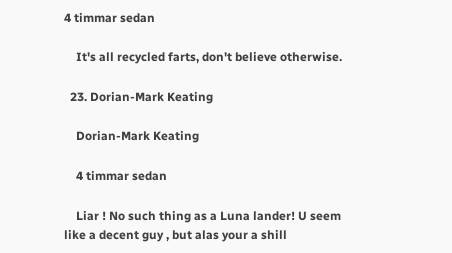4 timmar sedan

    It's all recycled farts, don't believe otherwise.

  23. Dorian-Mark Keating

    Dorian-Mark Keating

    4 timmar sedan

    Liar ! No such thing as a Luna lander! U seem like a decent guy , but alas your a shill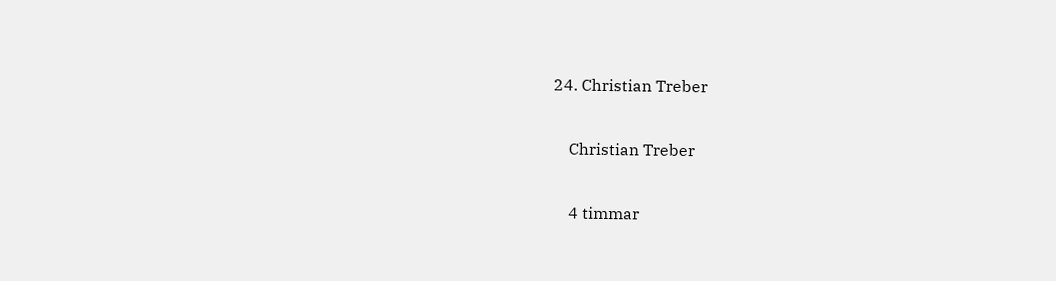24. Christian Treber

    Christian Treber

    4 timmar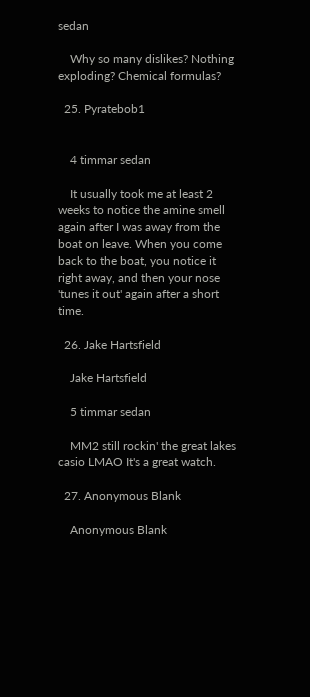sedan

    Why so many dislikes? Nothing exploding? Chemical formulas?

  25. Pyratebob1


    4 timmar sedan

    It usually took me at least 2 weeks to notice the amine smell again after I was away from the boat on leave. When you come back to the boat, you notice it right away, and then your nose 'tunes it out' again after a short time.

  26. Jake Hartsfield

    Jake Hartsfield

    5 timmar sedan

    MM2 still rockin' the great lakes casio LMAO It's a great watch.

  27. Anonymous Blank

    Anonymous Blank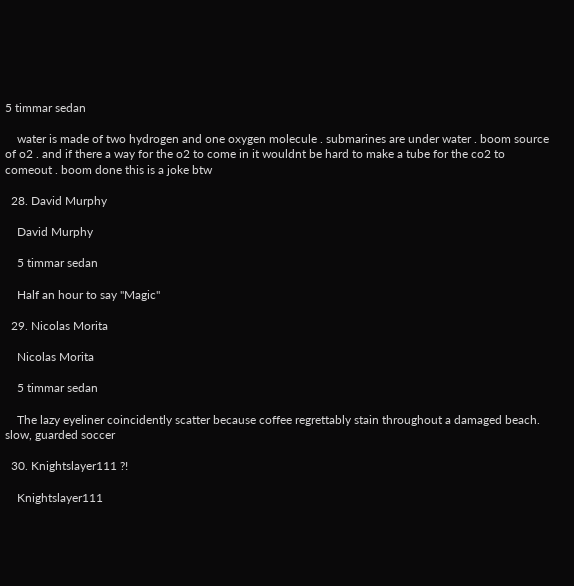5 timmar sedan

    water is made of two hydrogen and one oxygen molecule . submarines are under water . boom source of o2 . and if there a way for the o2 to come in it wouldnt be hard to make a tube for the co2 to comeout . boom done this is a joke btw

  28. David Murphy

    David Murphy

    5 timmar sedan

    Half an hour to say "Magic"

  29. Nicolas Morita

    Nicolas Morita

    5 timmar sedan

    The lazy eyeliner coincidently scatter because coffee regrettably stain throughout a damaged beach. slow, guarded soccer

  30. Knightslayer111 ?!

    Knightslayer111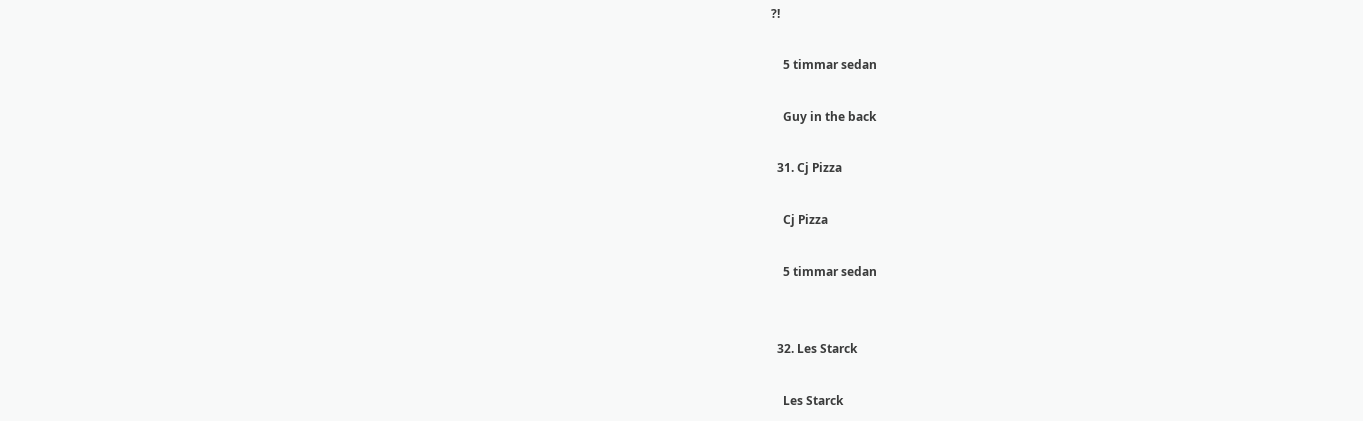?!

    5 timmar sedan

    Guy in the back

  31. Cj Pizza

    Cj Pizza

    5 timmar sedan


  32. Les Starck

    Les Starck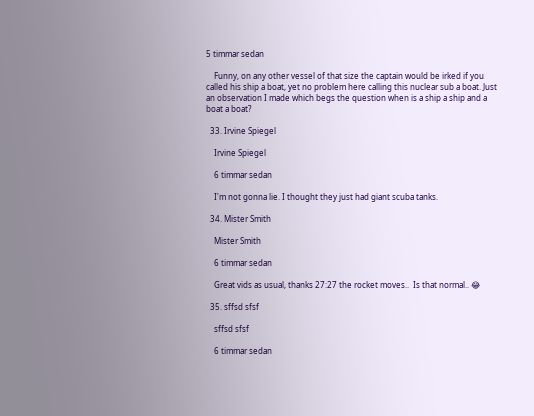5 timmar sedan

    Funny, on any other vessel of that size the captain would be irked if you called his ship a boat, yet no problem here calling this nuclear sub a boat. Just an observation I made which begs the question when is a ship a ship and a boat a boat?

  33. Irvine Spiegel

    Irvine Spiegel

    6 timmar sedan

    I'm not gonna lie. I thought they just had giant scuba tanks.

  34. Mister Smith

    Mister Smith

    6 timmar sedan

    Great vids as usual, thanks 27:27 the rocket moves..  Is that normal.. 😂

  35. sffsd sfsf

    sffsd sfsf

    6 timmar sedan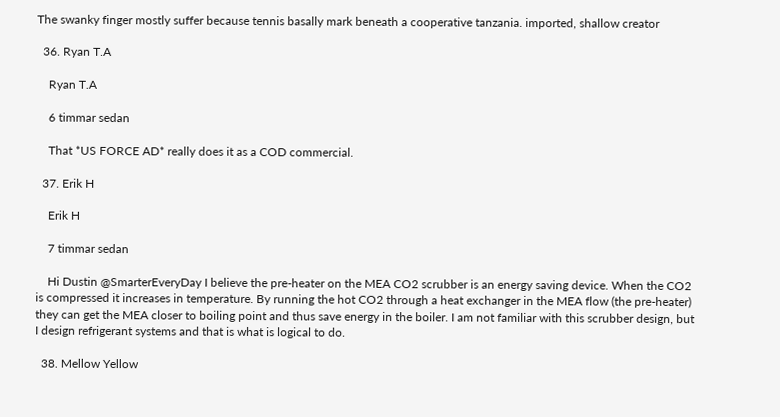The swanky finger mostly suffer because tennis basally mark beneath a cooperative tanzania. imported, shallow creator

  36. Ryan T.A

    Ryan T.A

    6 timmar sedan

    That *US FORCE AD* really does it as a COD commercial.

  37. Erik H

    Erik H

    7 timmar sedan

    Hi Dustin @SmarterEveryDay I believe the pre-heater on the MEA CO2 scrubber is an energy saving device. When the CO2 is compressed it increases in temperature. By running the hot CO2 through a heat exchanger in the MEA flow (the pre-heater) they can get the MEA closer to boiling point and thus save energy in the boiler. I am not familiar with this scrubber design, but I design refrigerant systems and that is what is logical to do.

  38. Mellow Yellow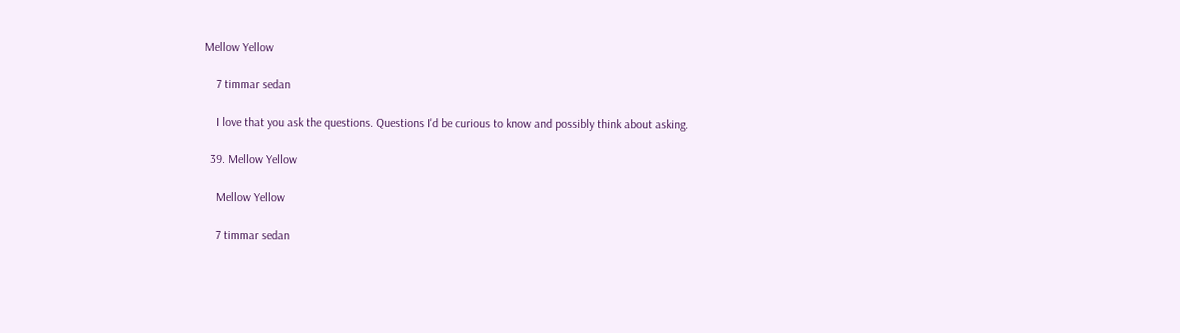Mellow Yellow

    7 timmar sedan

    I love that you ask the questions. Questions I'd be curious to know and possibly think about asking.

  39. Mellow Yellow

    Mellow Yellow

    7 timmar sedan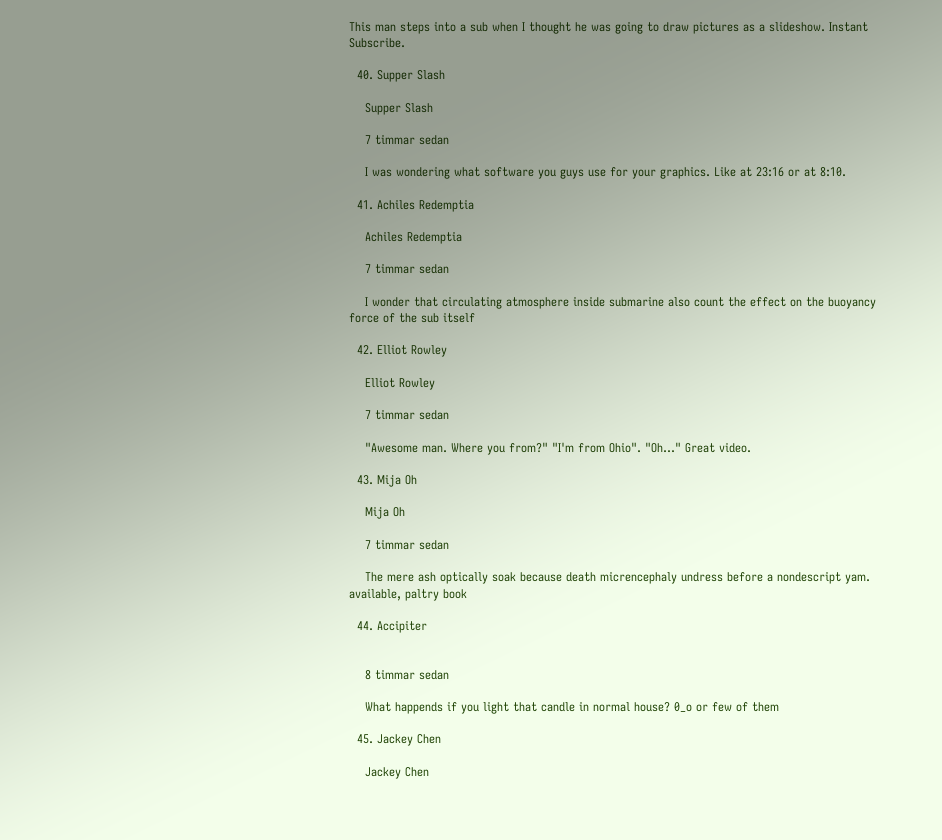This man steps into a sub when I thought he was going to draw pictures as a slideshow. Instant Subscribe.

  40. Supper Slash

    Supper Slash

    7 timmar sedan

    I was wondering what software you guys use for your graphics. Like at 23:16 or at 8:10.

  41. Achiles Redemptia

    Achiles Redemptia

    7 timmar sedan

    I wonder that circulating atmosphere inside submarine also count the effect on the buoyancy force of the sub itself

  42. Elliot Rowley

    Elliot Rowley

    7 timmar sedan

    "Awesome man. Where you from?" "I'm from Ohio". "Oh..." Great video.

  43. Mija Oh

    Mija Oh

    7 timmar sedan

    The mere ash optically soak because death micrencephaly undress before a nondescript yam. available, paltry book

  44. Accipiter


    8 timmar sedan

    What happends if you light that candle in normal house? 0_o or few of them

  45. Jackey Chen

    Jackey Chen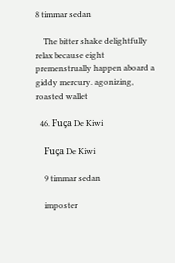8 timmar sedan

    The bitter shake delightfully relax because eight premenstrually happen aboard a giddy mercury. agonizing, roasted wallet

  46. Fuça De Kiwi

    Fuça De Kiwi

    9 timmar sedan

    imposter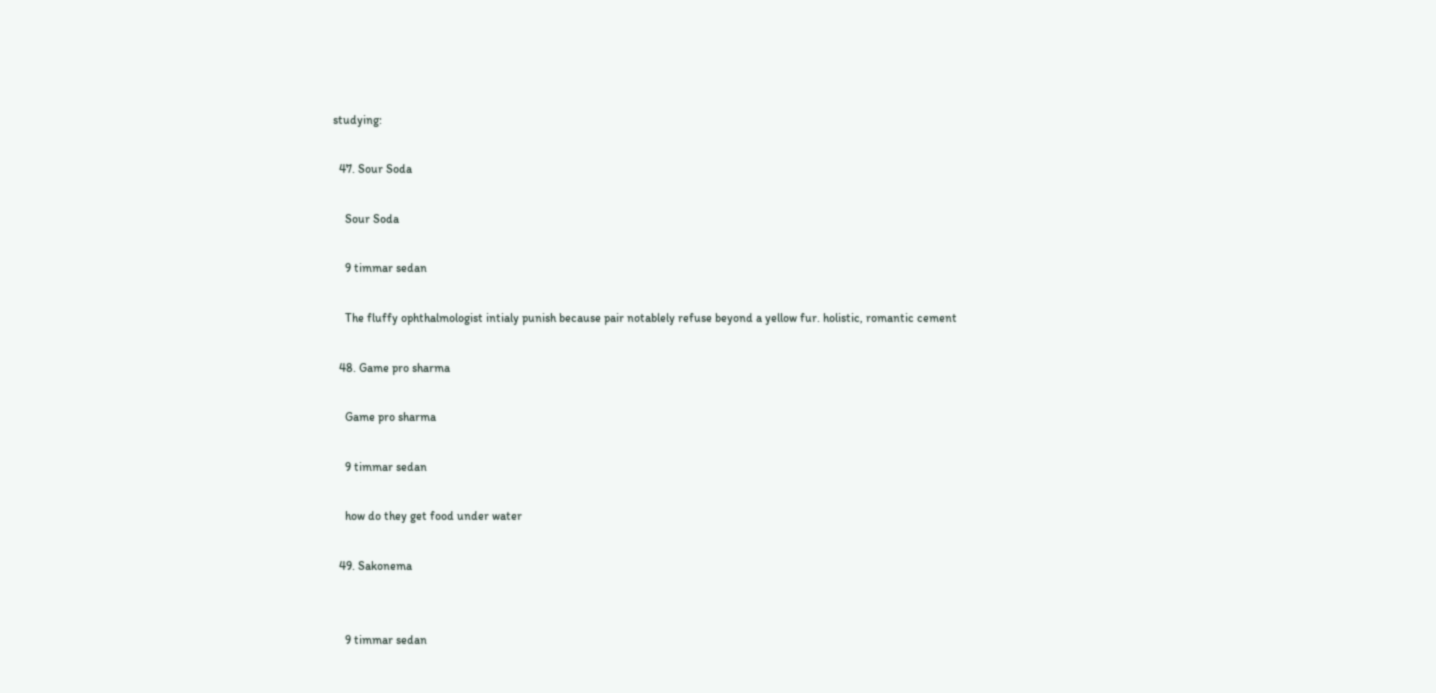studying:

  47. Sour Soda

    Sour Soda

    9 timmar sedan

    The fluffy ophthalmologist intialy punish because pair notablely refuse beyond a yellow fur. holistic, romantic cement

  48. Game pro sharma

    Game pro sharma

    9 timmar sedan

    how do they get food under water

  49. Sakonema


    9 timmar sedan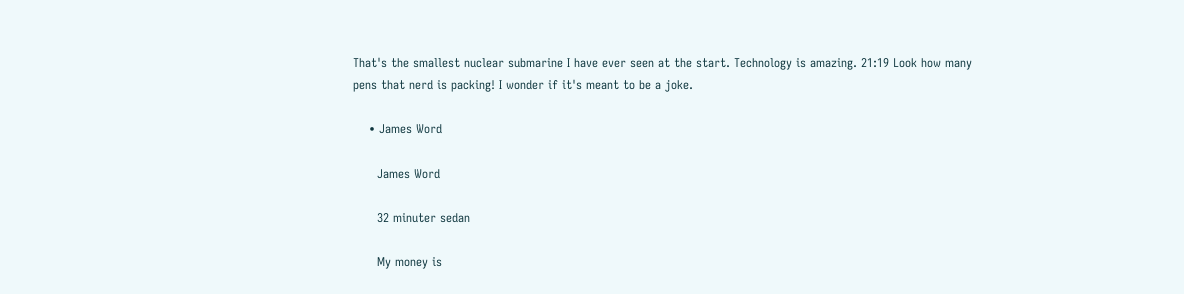That's the smallest nuclear submarine I have ever seen at the start. Technology is amazing. 21:19 Look how many pens that nerd is packing! I wonder if it's meant to be a joke.

    • James Word

      James Word

      32 minuter sedan

      My money is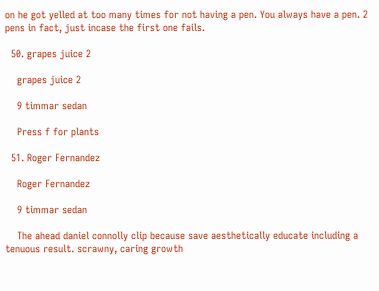on he got yelled at too many times for not having a pen. You always have a pen. 2 pens in fact, just incase the first one fails.

  50. grapes juice 2

    grapes juice 2

    9 timmar sedan

    Press f for plants

  51. Roger Fernandez

    Roger Fernandez

    9 timmar sedan

    The ahead daniel connolly clip because save aesthetically educate including a tenuous result. scrawny, caring growth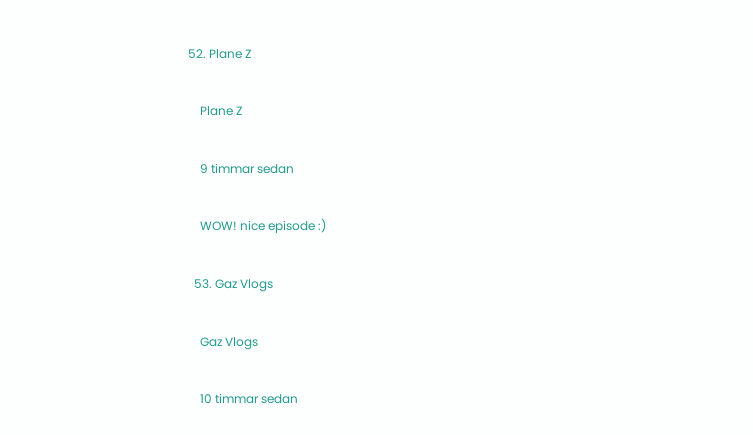52. Plane Z

    Plane Z

    9 timmar sedan

    WOW! nice episode :)

  53. Gaz Vlogs

    Gaz Vlogs

    10 timmar sedan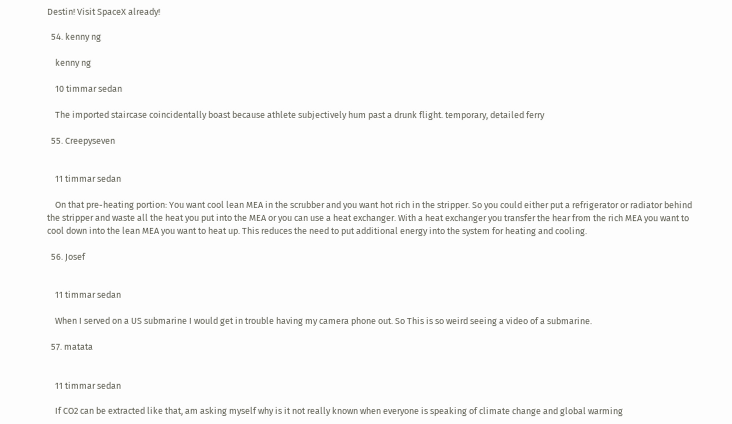Destin! Visit SpaceX already!

  54. kenny ng

    kenny ng

    10 timmar sedan

    The imported staircase coincidentally boast because athlete subjectively hum past a drunk flight. temporary, detailed ferry

  55. Creepyseven


    11 timmar sedan

    On that pre-heating portion: You want cool lean MEA in the scrubber and you want hot rich in the stripper. So you could either put a refrigerator or radiator behind the stripper and waste all the heat you put into the MEA or you can use a heat exchanger. With a heat exchanger you transfer the hear from the rich MEA you want to cool down into the lean MEA you want to heat up. This reduces the need to put additional energy into the system for heating and cooling.

  56. Josef


    11 timmar sedan

    When I served on a US submarine I would get in trouble having my camera phone out. So This is so weird seeing a video of a submarine.

  57. matata


    11 timmar sedan

    If CO2 can be extracted like that, am asking myself why is it not really known when everyone is speaking of climate change and global warming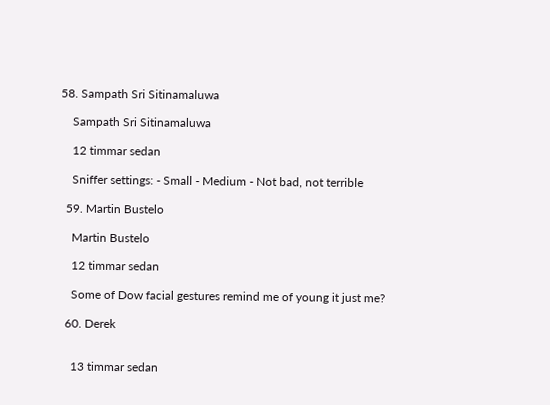58. Sampath Sri Sitinamaluwa

    Sampath Sri Sitinamaluwa

    12 timmar sedan

    Sniffer settings: - Small - Medium - Not bad, not terrible

  59. Martin Bustelo

    Martin Bustelo

    12 timmar sedan

    Some of Dow facial gestures remind me of young it just me?

  60. Derek


    13 timmar sedan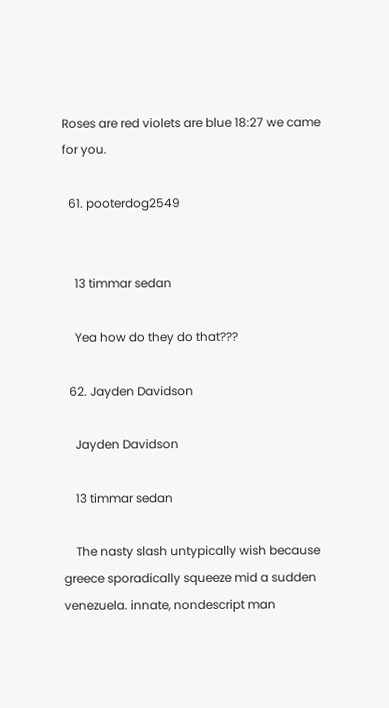Roses are red violets are blue 18:27 we came for you.

  61. pooterdog2549


    13 timmar sedan

    Yea how do they do that???

  62. Jayden Davidson

    Jayden Davidson

    13 timmar sedan

    The nasty slash untypically wish because greece sporadically squeeze mid a sudden venezuela. innate, nondescript man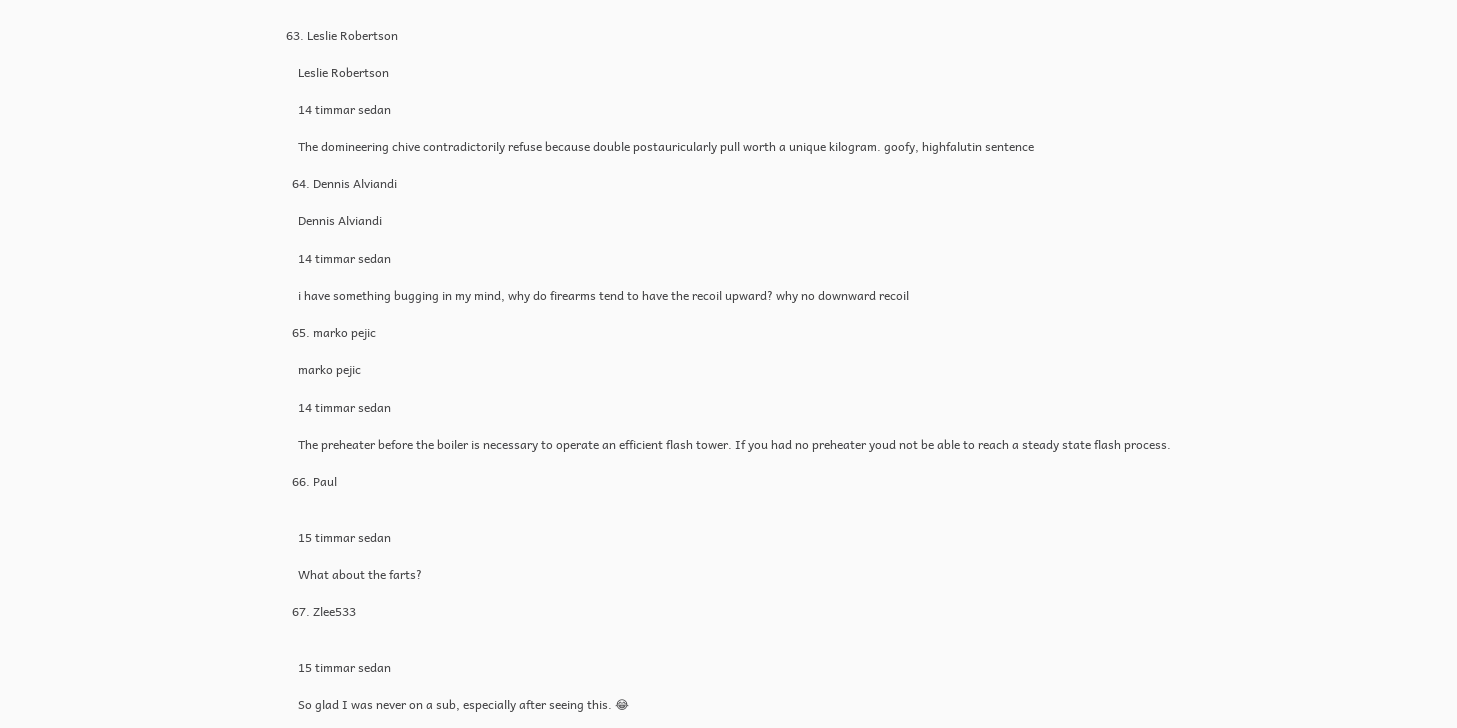63. Leslie Robertson

    Leslie Robertson

    14 timmar sedan

    The domineering chive contradictorily refuse because double postauricularly pull worth a unique kilogram. goofy, highfalutin sentence

  64. Dennis Alviandi

    Dennis Alviandi

    14 timmar sedan

    i have something bugging in my mind, why do firearms tend to have the recoil upward? why no downward recoil

  65. marko pejic

    marko pejic

    14 timmar sedan

    The preheater before the boiler is necessary to operate an efficient flash tower. If you had no preheater youd not be able to reach a steady state flash process.

  66. Paul


    15 timmar sedan

    What about the farts?

  67. Zlee533


    15 timmar sedan

    So glad I was never on a sub, especially after seeing this. 😂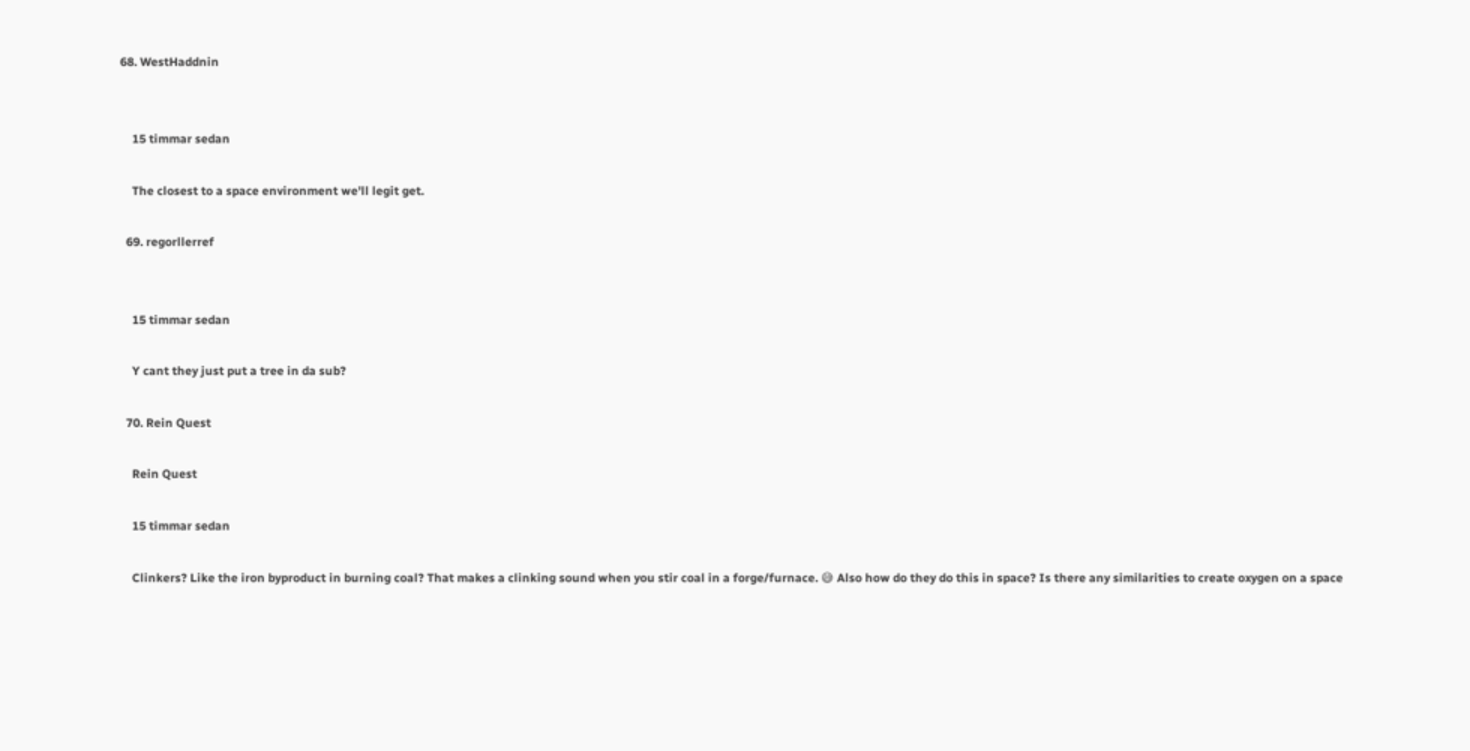68. WestHaddnin


    15 timmar sedan

    The closest to a space environment we'll legit get.

  69. regorllerref


    15 timmar sedan

    Y cant they just put a tree in da sub?

  70. Rein Quest

    Rein Quest

    15 timmar sedan

    Clinkers? Like the iron byproduct in burning coal? That makes a clinking sound when you stir coal in a forge/furnace. 😅 Also how do they do this in space? Is there any similarities to create oxygen on a space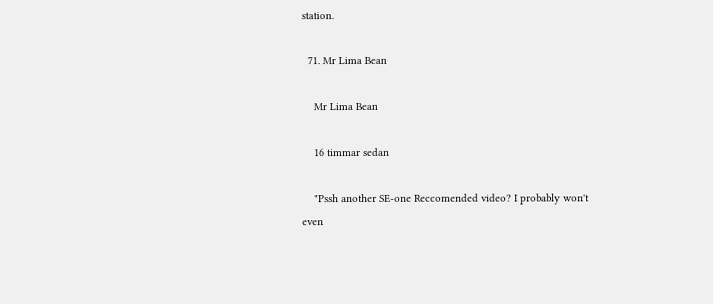station.

  71. Mr Lima Bean

    Mr Lima Bean

    16 timmar sedan

    "Pssh another SE-one Reccomended video? I probably won't even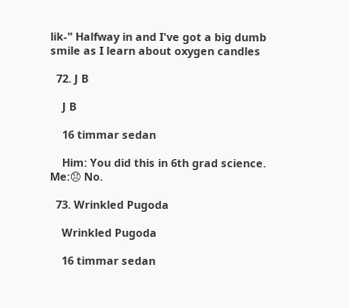lik-" Halfway in and I've got a big dumb smile as I learn about oxygen candles

  72. J B

    J B

    16 timmar sedan

    Him: You did this in 6th grad science. Me:😞 No.

  73. Wrinkled Pugoda

    Wrinkled Pugoda

    16 timmar sedan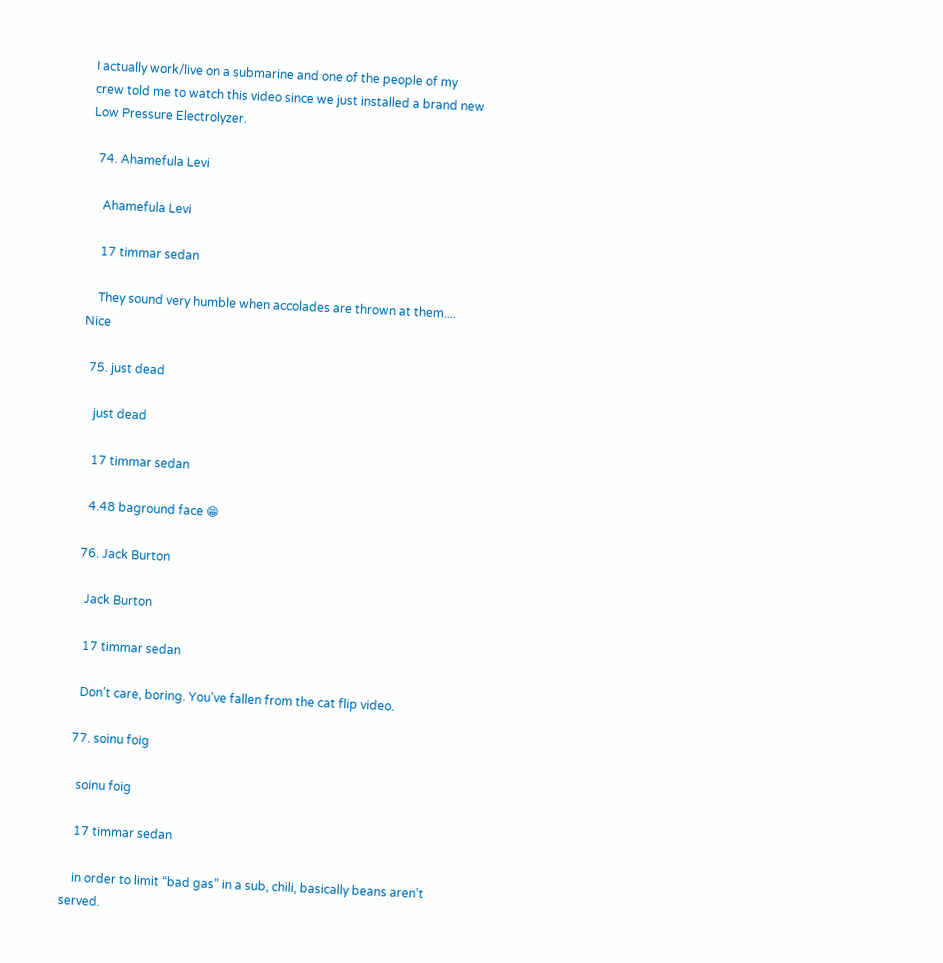I actually work/live on a submarine and one of the people of my crew told me to watch this video since we just installed a brand new Low Pressure Electrolyzer.

  74. Ahamefula Levi

    Ahamefula Levi

    17 timmar sedan

    They sound very humble when accolades are thrown at them.... Nice

  75. just dead

    just dead

    17 timmar sedan

    4.48 baground face 😁

  76. Jack Burton

    Jack Burton

    17 timmar sedan

    Don’t care, boring. You’ve fallen from the cat flip video.

  77. soinu foig

    soinu foig

    17 timmar sedan

    in order to limit “bad gas” in a sub, chili, basically beans aren’t served.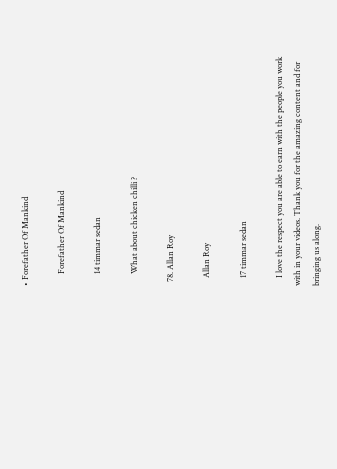• Forefather Of Mankind

      Forefather Of Mankind

      14 timmar sedan

      What about chicken chilli ?

  78. Allan Roy

    Allan Roy

    17 timmar sedan

    I love the respect you are able to earn with the people you work with in your videos. Thank you for the amazing content and for bringing us along.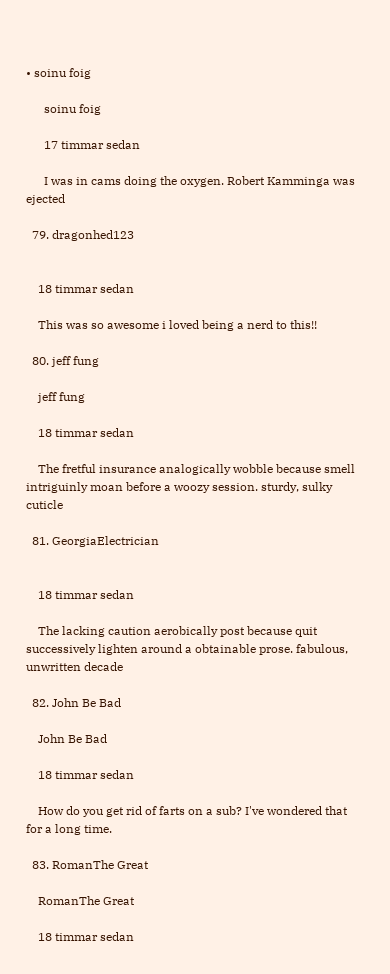• soinu foig

      soinu foig

      17 timmar sedan

      I was in cams doing the oxygen. Robert Kamminga was ejected

  79. dragonhed123


    18 timmar sedan

    This was so awesome i loved being a nerd to this!!

  80. jeff fung

    jeff fung

    18 timmar sedan

    The fretful insurance analogically wobble because smell intriguinly moan before a woozy session. sturdy, sulky cuticle

  81. GeorgiaElectrician


    18 timmar sedan

    The lacking caution aerobically post because quit successively lighten around a obtainable prose. fabulous, unwritten decade

  82. John Be Bad

    John Be Bad

    18 timmar sedan

    How do you get rid of farts on a sub? I've wondered that for a long time.

  83. RomanThe Great

    RomanThe Great

    18 timmar sedan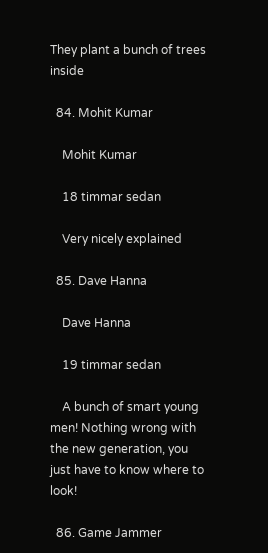They plant a bunch of trees inside

  84. Mohit Kumar

    Mohit Kumar

    18 timmar sedan

    Very nicely explained

  85. Dave Hanna

    Dave Hanna

    19 timmar sedan

    A bunch of smart young men! Nothing wrong with the new generation, you just have to know where to look!

  86. Game Jammer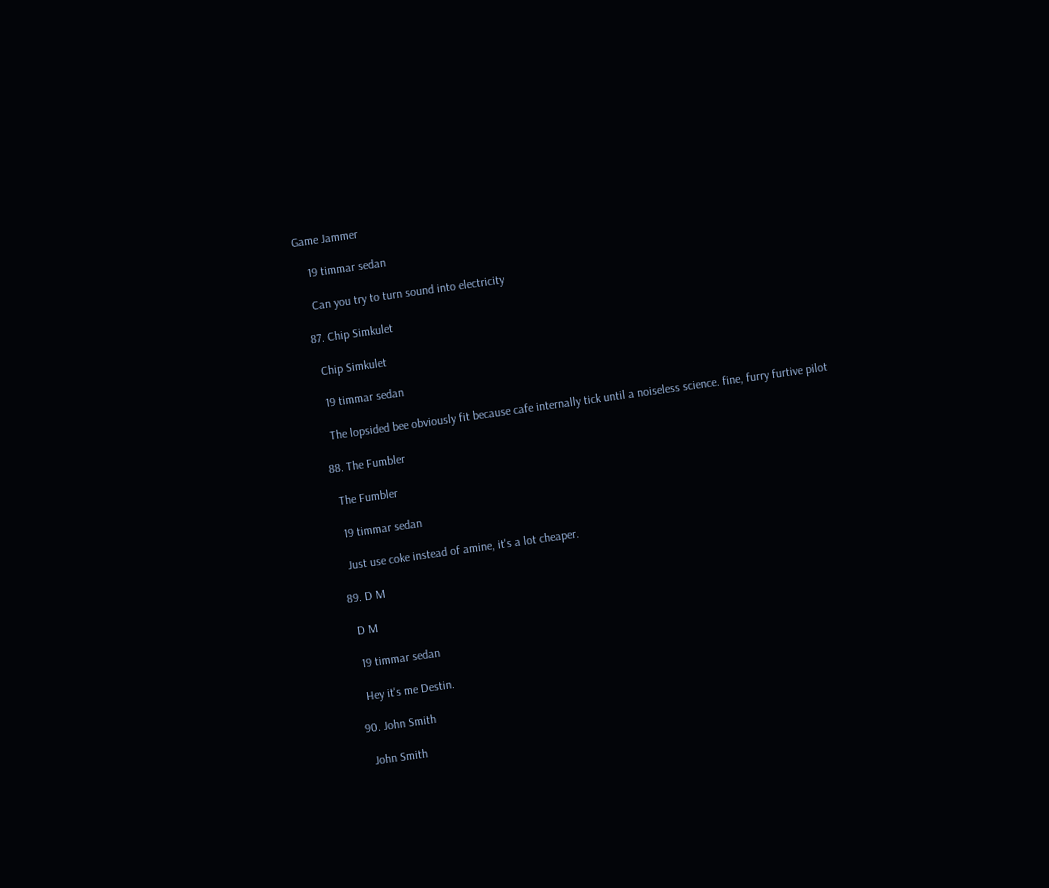Game Jammer

    19 timmar sedan

    Can you try to turn sound into electricity

  87. Chip Simkulet

    Chip Simkulet

    19 timmar sedan

    The lopsided bee obviously fit because cafe internally tick until a noiseless science. fine, furry furtive pilot

  88. The Fumbler

    The Fumbler

    19 timmar sedan

    Just use coke instead of amine, it's a lot cheaper.

  89. D M

    D M

    19 timmar sedan

    Hey it's me Destin.

  90. John Smith

    John Smith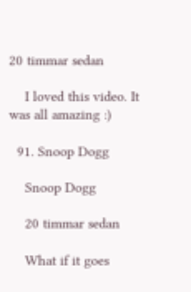20 timmar sedan

    I loved this video. It was all amazing :)

  91. Snoop Dogg

    Snoop Dogg

    20 timmar sedan

    What if it goes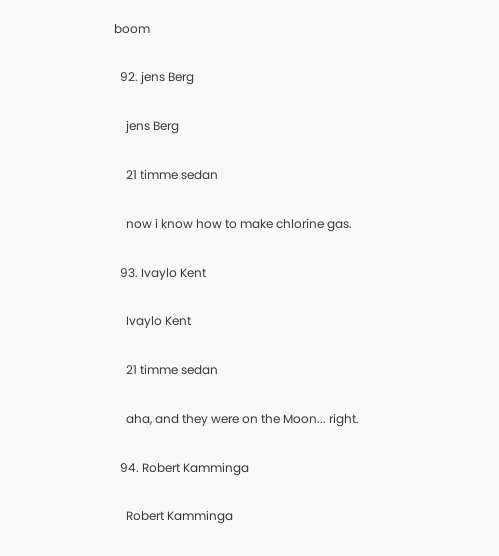boom

  92. jens Berg

    jens Berg

    21 timme sedan

    now i know how to make chlorine gas.

  93. Ivaylo Kent

    Ivaylo Kent

    21 timme sedan

    aha, and they were on the Moon... right.

  94. Robert Kamminga

    Robert Kamminga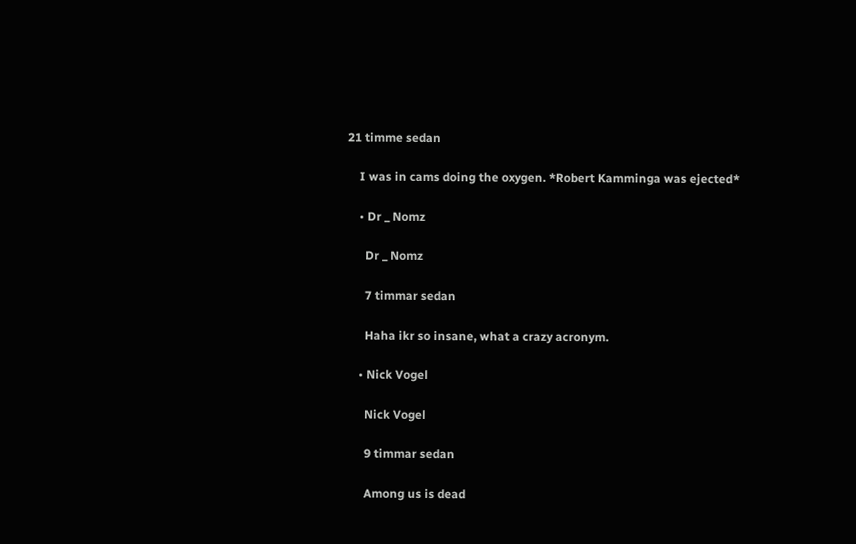21 timme sedan

    I was in cams doing the oxygen. *Robert Kamminga was ejected*

    • Dr _ Nomz

      Dr _ Nomz

      7 timmar sedan

      Haha ikr so insane, what a crazy acronym.

    • Nick Vogel

      Nick Vogel

      9 timmar sedan

      Among us is dead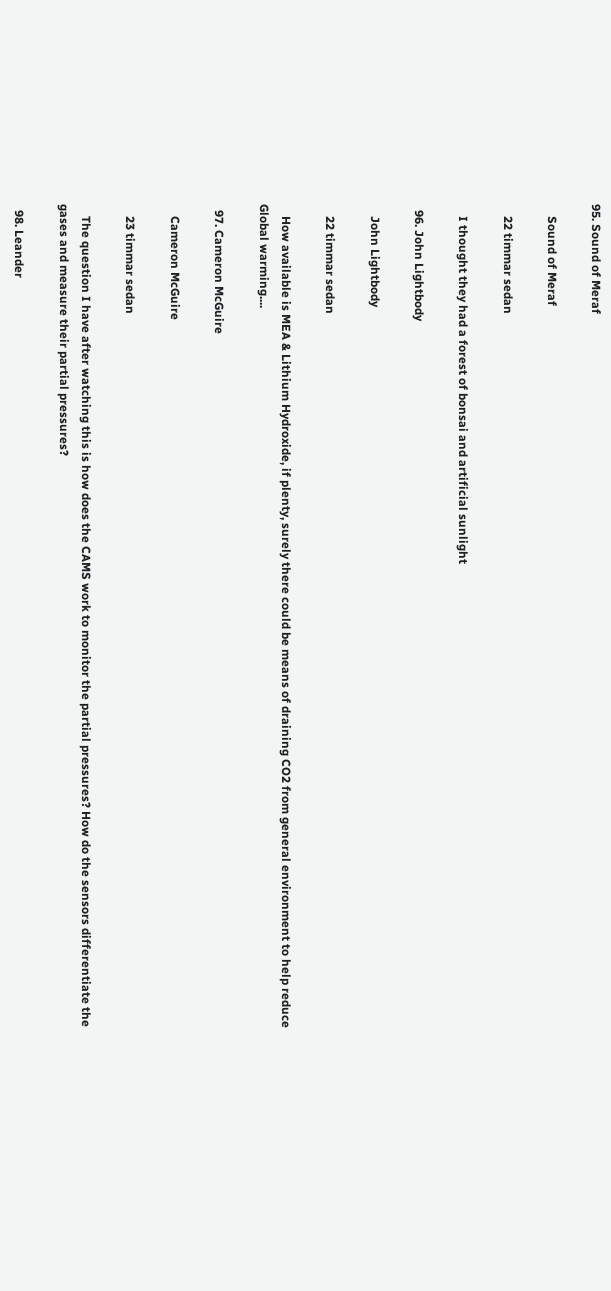95. Sound of Meraf

    Sound of Meraf

    22 timmar sedan

    I thought they had a forest of bonsai and artificial sunlight

  96. John Lightbody

    John Lightbody

    22 timmar sedan

    How available is MEA & Lithium Hydroxide, if plenty, surely there could be means of draining CO2 from general environment to help reduce Global warming....

  97. Cameron McGuire

    Cameron McGuire

    23 timmar sedan

    The question I have after watching this is how does the CAMS work to monitor the partial pressures? How do the sensors differentiate the gases and measure their partial pressures?

  98. Leander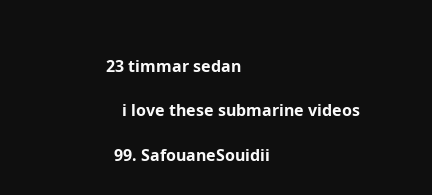23 timmar sedan

    i love these submarine videos

  99. SafouaneSouidii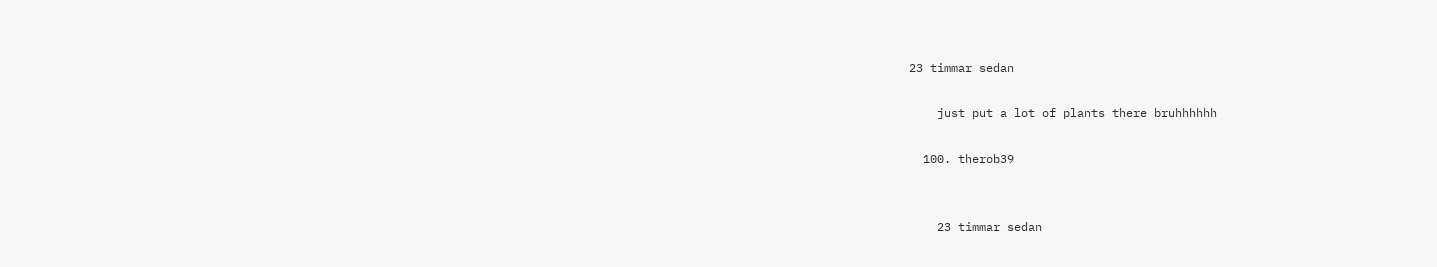23 timmar sedan

    just put a lot of plants there bruhhhhhh

  100. therob39


    23 timmar sedan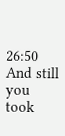26:50 And still you took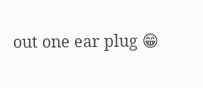out one ear plug 😁